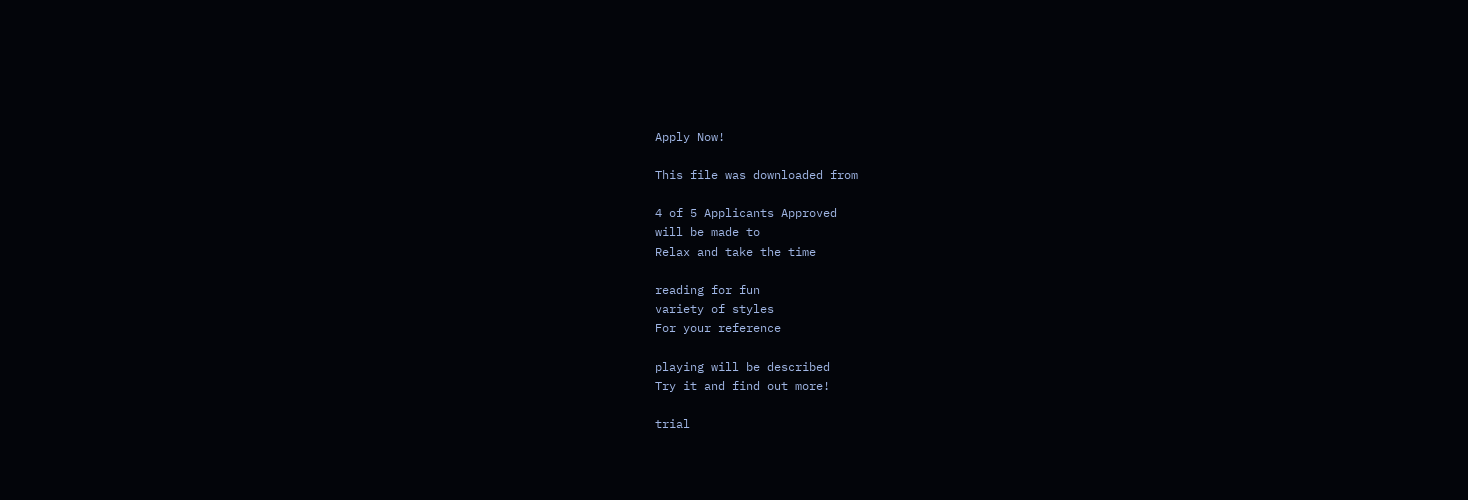Apply Now!

This file was downloaded from

4 of 5 Applicants Approved
will be made to
Relax and take the time

reading for fun
variety of styles
For your reference

playing will be described
Try it and find out more!

trial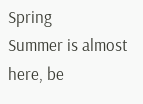Spring
Summer is almost here, be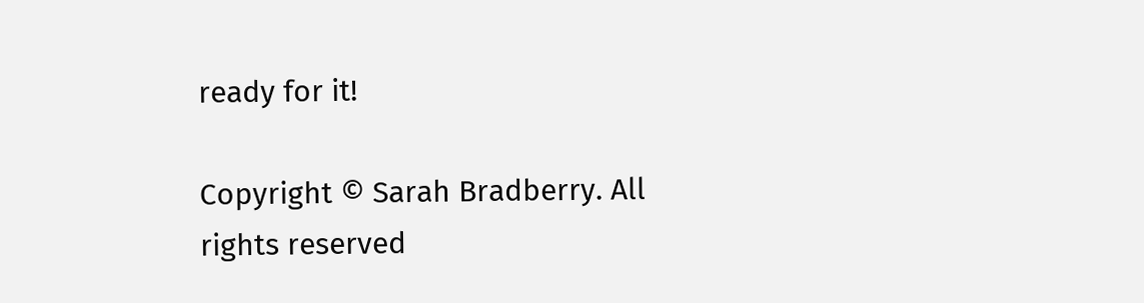ready for it!

Copyright © Sarah Bradberry. All rights reserved